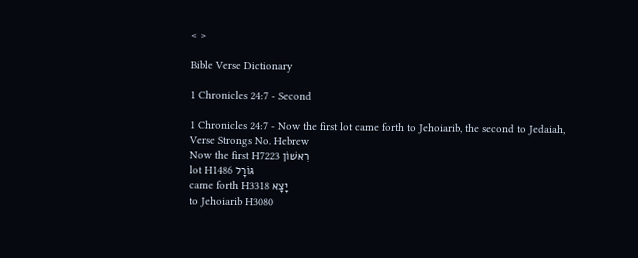< >

Bible Verse Dictionary

1 Chronicles 24:7 - Second

1 Chronicles 24:7 - Now the first lot came forth to Jehoiarib, the second to Jedaiah,
Verse Strongs No. Hebrew
Now the first H7223 רִאשׁוֹן
lot H1486 גּוֹרָל
came forth H3318 יָצָא
to Jehoiarib H3080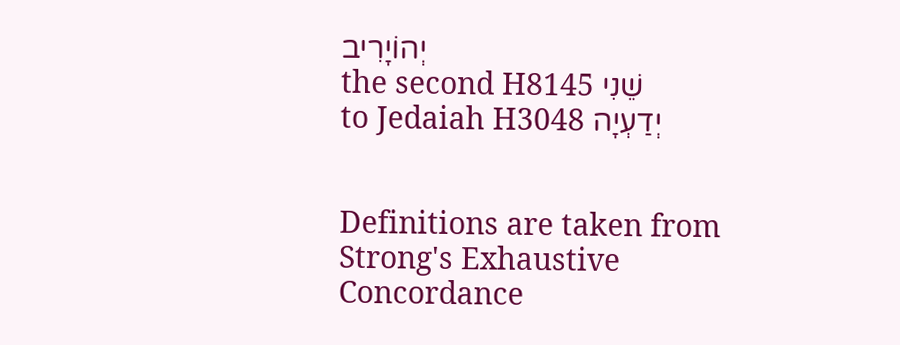יְהוֹיָרִיב
the second H8145 שֵׁנִי
to Jedaiah H3048 יְדַעְיָה


Definitions are taken from Strong's Exhaustive Concordance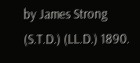by James Strong (S.T.D.) (LL.D.) 1890.